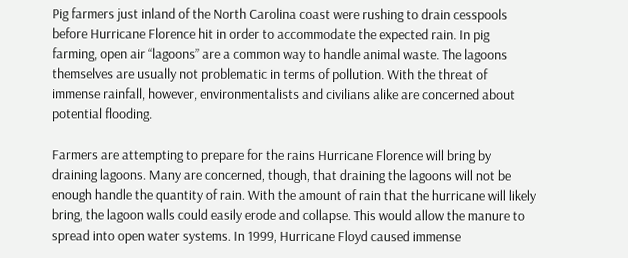Pig farmers just inland of the North Carolina coast were rushing to drain cesspools before Hurricane Florence hit in order to accommodate the expected rain. In pig farming, open air “lagoons” are a common way to handle animal waste. The lagoons themselves are usually not problematic in terms of pollution. With the threat of immense rainfall, however, environmentalists and civilians alike are concerned about potential flooding.

Farmers are attempting to prepare for the rains Hurricane Florence will bring by draining lagoons. Many are concerned, though, that draining the lagoons will not be enough handle the quantity of rain. With the amount of rain that the hurricane will likely bring, the lagoon walls could easily erode and collapse. This would allow the manure to spread into open water systems. In 1999, Hurricane Floyd caused immense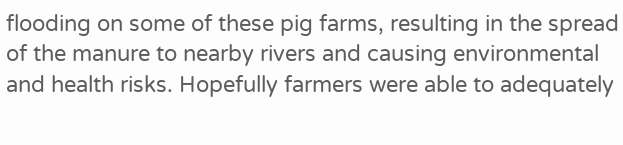flooding on some of these pig farms, resulting in the spread of the manure to nearby rivers and causing environmental and health risks. Hopefully farmers were able to adequately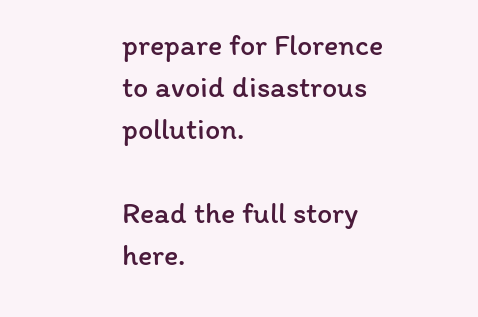prepare for Florence to avoid disastrous pollution.

Read the full story here.